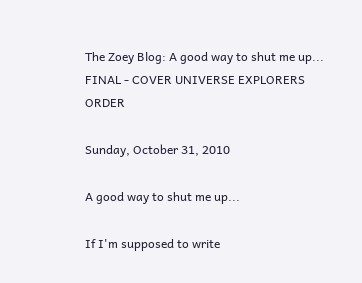The Zoey Blog: A good way to shut me up... FINAL - COVER UNIVERSE EXPLORERS ORDER

Sunday, October 31, 2010

A good way to shut me up...

If I'm supposed to write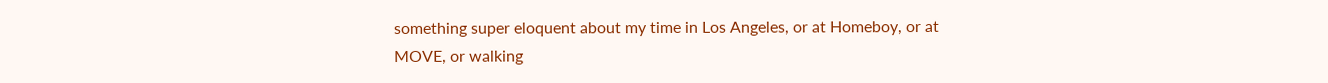something super eloquent about my time in Los Angeles, or at Homeboy, or at MOVE, or walking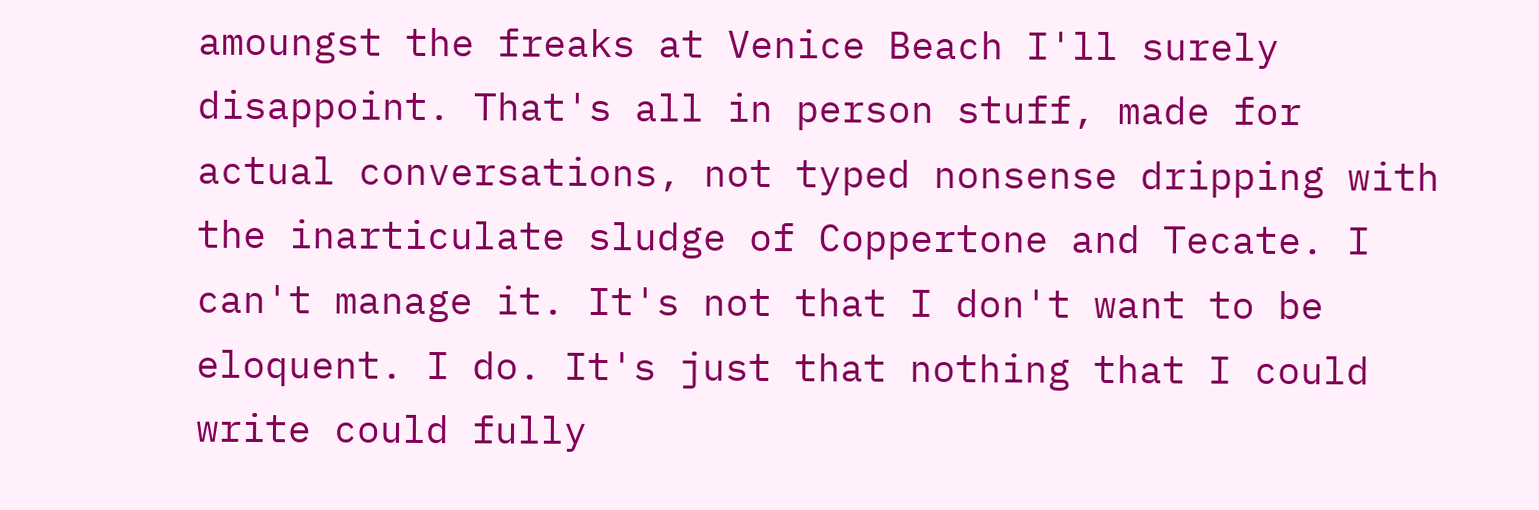amoungst the freaks at Venice Beach I'll surely disappoint. That's all in person stuff, made for actual conversations, not typed nonsense dripping with the inarticulate sludge of Coppertone and Tecate. I can't manage it. It's not that I don't want to be eloquent. I do. It's just that nothing that I could write could fully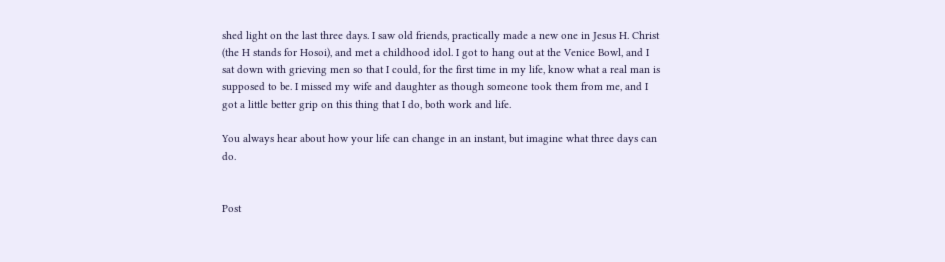shed light on the last three days. I saw old friends, practically made a new one in Jesus H. Christ (the H stands for Hosoi), and met a childhood idol. I got to hang out at the Venice Bowl, and I sat down with grieving men so that I could, for the first time in my life, know what a real man is supposed to be. I missed my wife and daughter as though someone took them from me, and I got a little better grip on this thing that I do, both work and life.

You always hear about how your life can change in an instant, but imagine what three days can do.


Post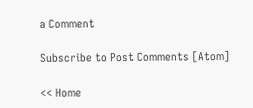a Comment

Subscribe to Post Comments [Atom]

<< Home